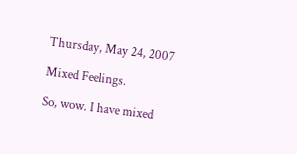Thursday, May 24, 2007

Mixed Feelings.

So, wow. I have mixed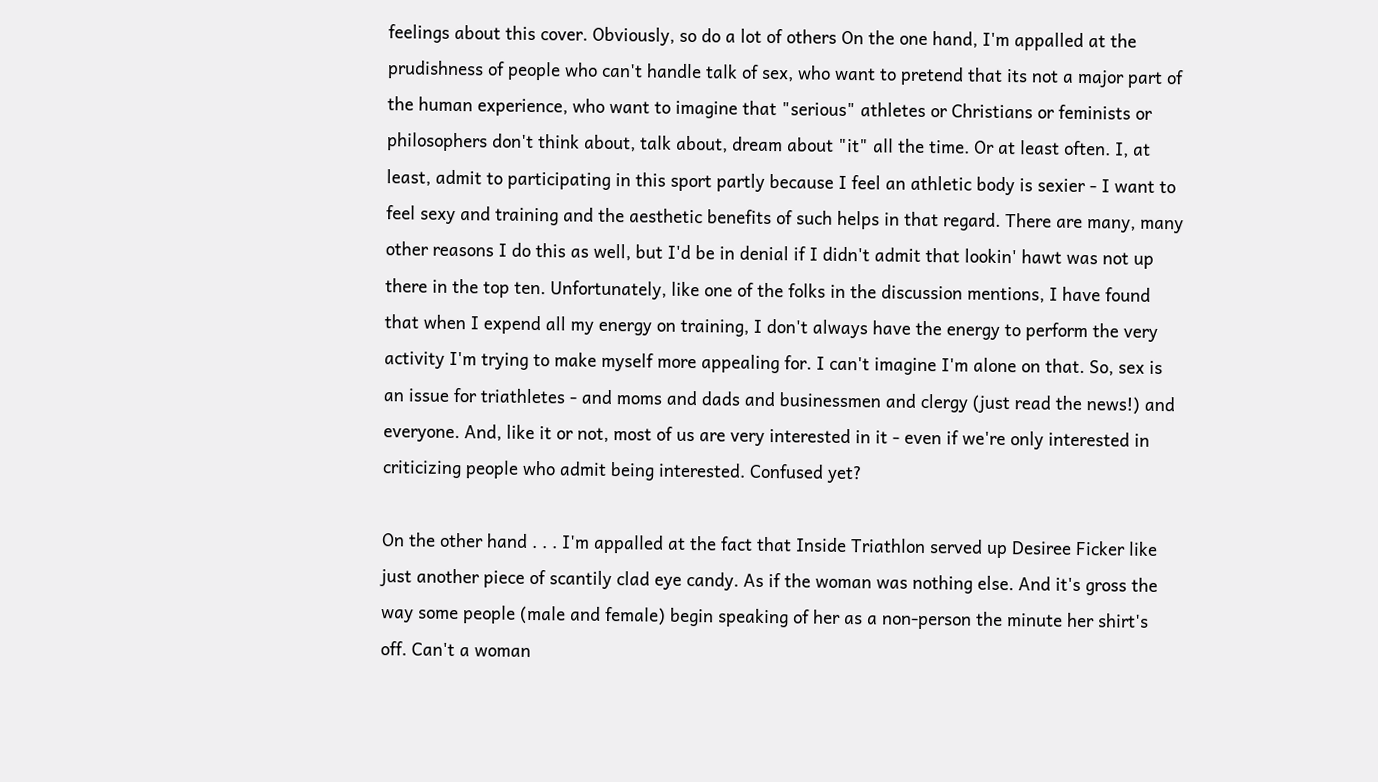feelings about this cover. Obviously, so do a lot of others On the one hand, I'm appalled at the prudishness of people who can't handle talk of sex, who want to pretend that its not a major part of the human experience, who want to imagine that "serious" athletes or Christians or feminists or philosophers don't think about, talk about, dream about "it" all the time. Or at least often. I, at least, admit to participating in this sport partly because I feel an athletic body is sexier - I want to feel sexy and training and the aesthetic benefits of such helps in that regard. There are many, many other reasons I do this as well, but I'd be in denial if I didn't admit that lookin' hawt was not up there in the top ten. Unfortunately, like one of the folks in the discussion mentions, I have found that when I expend all my energy on training, I don't always have the energy to perform the very activity I'm trying to make myself more appealing for. I can't imagine I'm alone on that. So, sex is an issue for triathletes - and moms and dads and businessmen and clergy (just read the news!) and everyone. And, like it or not, most of us are very interested in it - even if we're only interested in criticizing people who admit being interested. Confused yet?

On the other hand . . . I'm appalled at the fact that Inside Triathlon served up Desiree Ficker like just another piece of scantily clad eye candy. As if the woman was nothing else. And it's gross the way some people (male and female) begin speaking of her as a non-person the minute her shirt's off. Can't a woman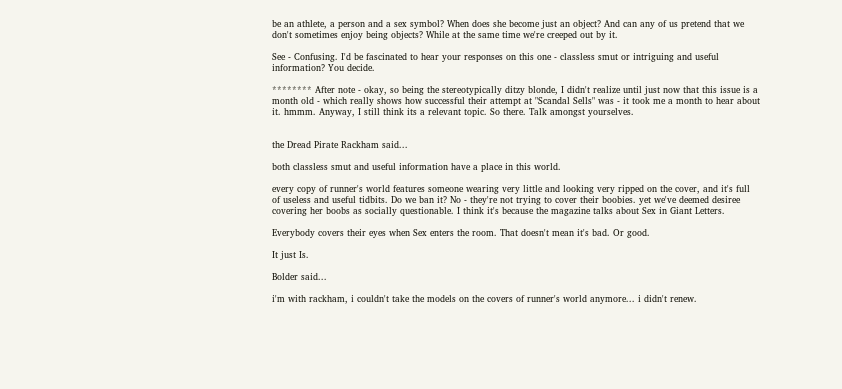be an athlete, a person and a sex symbol? When does she become just an object? And can any of us pretend that we don't sometimes enjoy being objects? While at the same time we're creeped out by it.

See - Confusing. I'd be fascinated to hear your responses on this one - classless smut or intriguing and useful information? You decide.

******** After note - okay, so being the stereotypically ditzy blonde, I didn't realize until just now that this issue is a month old - which really shows how successful their attempt at "Scandal Sells" was - it took me a month to hear about it. hmmm. Anyway, I still think its a relevant topic. So there. Talk amongst yourselves.


the Dread Pirate Rackham said...

both classless smut and useful information have a place in this world.

every copy of runner's world features someone wearing very little and looking very ripped on the cover, and it's full of useless and useful tidbits. Do we ban it? No - they're not trying to cover their boobies. yet we've deemed desiree covering her boobs as socially questionable. I think it's because the magazine talks about Sex in Giant Letters.

Everybody covers their eyes when Sex enters the room. That doesn't mean it's bad. Or good.

It just Is.

Bolder said...

i'm with rackham, i couldn't take the models on the covers of runner's world anymore... i didn't renew.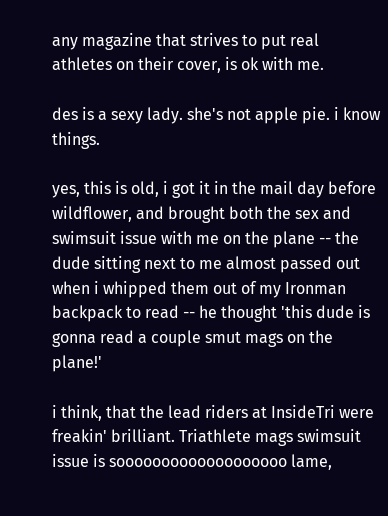any magazine that strives to put real athletes on their cover, is ok with me.

des is a sexy lady. she's not apple pie. i know things.

yes, this is old, i got it in the mail day before wildflower, and brought both the sex and swimsuit issue with me on the plane -- the dude sitting next to me almost passed out when i whipped them out of my Ironman backpack to read -- he thought 'this dude is gonna read a couple smut mags on the plane!'

i think, that the lead riders at InsideTri were freakin' brilliant. Triathlete mags swimsuit issue is sooooooooooooooooooo lame,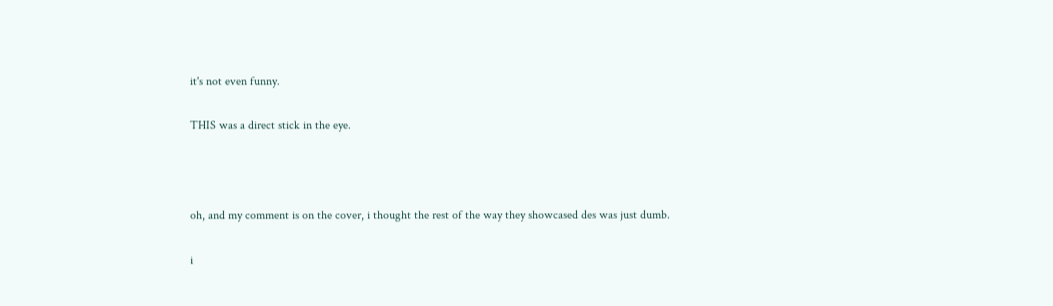it's not even funny.

THIS was a direct stick in the eye.



oh, and my comment is on the cover, i thought the rest of the way they showcased des was just dumb.

i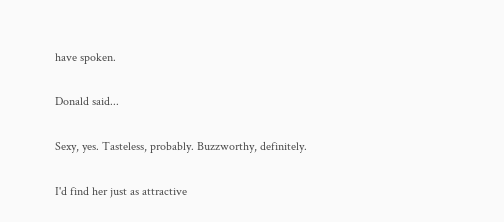have spoken.

Donald said...

Sexy, yes. Tasteless, probably. Buzzworthy, definitely.

I'd find her just as attractive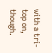with a tri-top on, though.